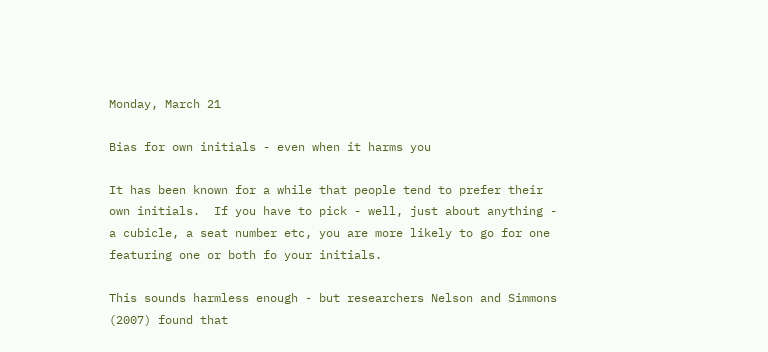Monday, March 21

Bias for own initials - even when it harms you

It has been known for a while that people tend to prefer their own initials.  If you have to pick - well, just about anything - a cubicle, a seat number etc, you are more likely to go for one featuring one or both fo your initials.

This sounds harmless enough - but researchers Nelson and Simmons (2007) found that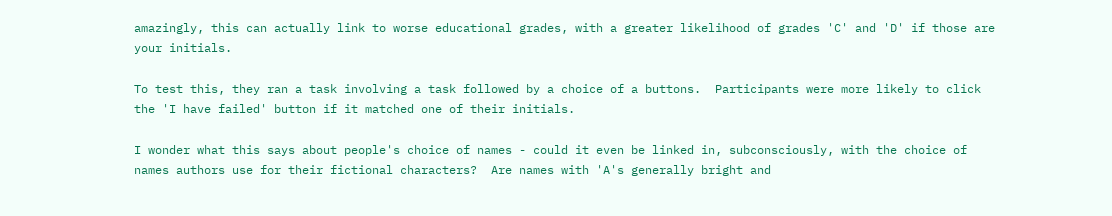amazingly, this can actually link to worse educational grades, with a greater likelihood of grades 'C' and 'D' if those are your initials.

To test this, they ran a task involving a task followed by a choice of a buttons.  Participants were more likely to click the 'I have failed' button if it matched one of their initials.

I wonder what this says about people's choice of names - could it even be linked in, subconsciously, with the choice of names authors use for their fictional characters?  Are names with 'A's generally bright and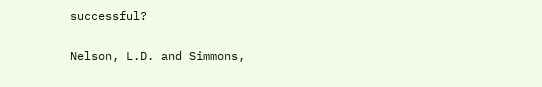successful?

Nelson, L.D. and Simmons,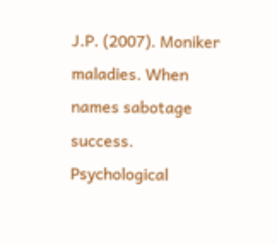J.P. (2007). Moniker maladies. When names sabotage success. Psychological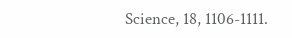Science, 18, 1106-1111.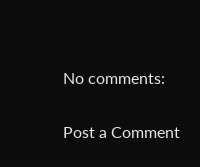No comments:

Post a Comment